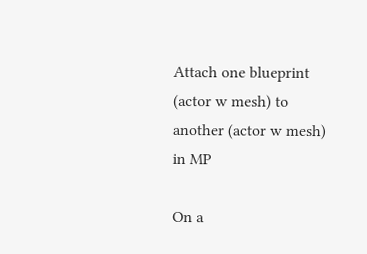Attach one blueprint (actor w mesh) to another (actor w mesh) in MP

On a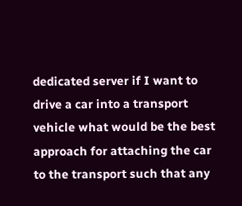dedicated server if I want to drive a car into a transport vehicle what would be the best approach for attaching the car to the transport such that any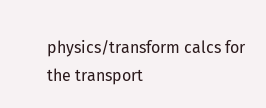physics/transform calcs for the transport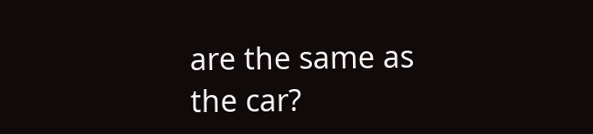are the same as the car?